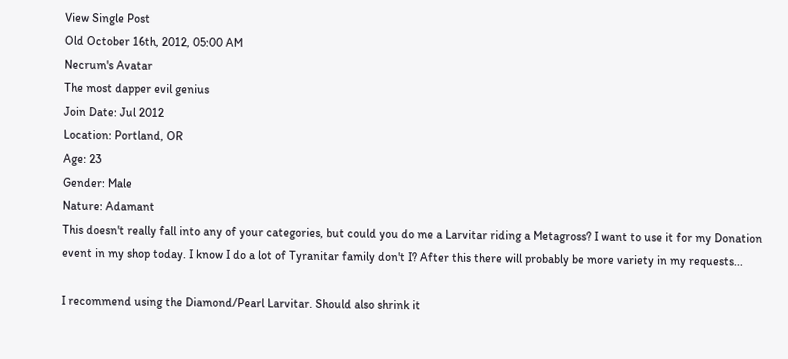View Single Post
Old October 16th, 2012, 05:00 AM
Necrum's Avatar
The most dapper evil genius
Join Date: Jul 2012
Location: Portland, OR
Age: 23
Gender: Male
Nature: Adamant
This doesn't really fall into any of your categories, but could you do me a Larvitar riding a Metagross? I want to use it for my Donation event in my shop today. I know I do a lot of Tyranitar family don't I? After this there will probably be more variety in my requests...

I recommend using the Diamond/Pearl Larvitar. Should also shrink it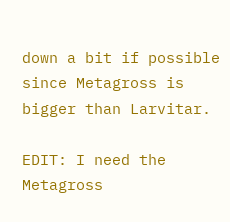down a bit if possible since Metagross is bigger than Larvitar.

EDIT: I need the Metagross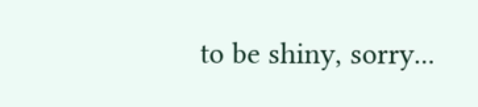to be shiny, sorry...